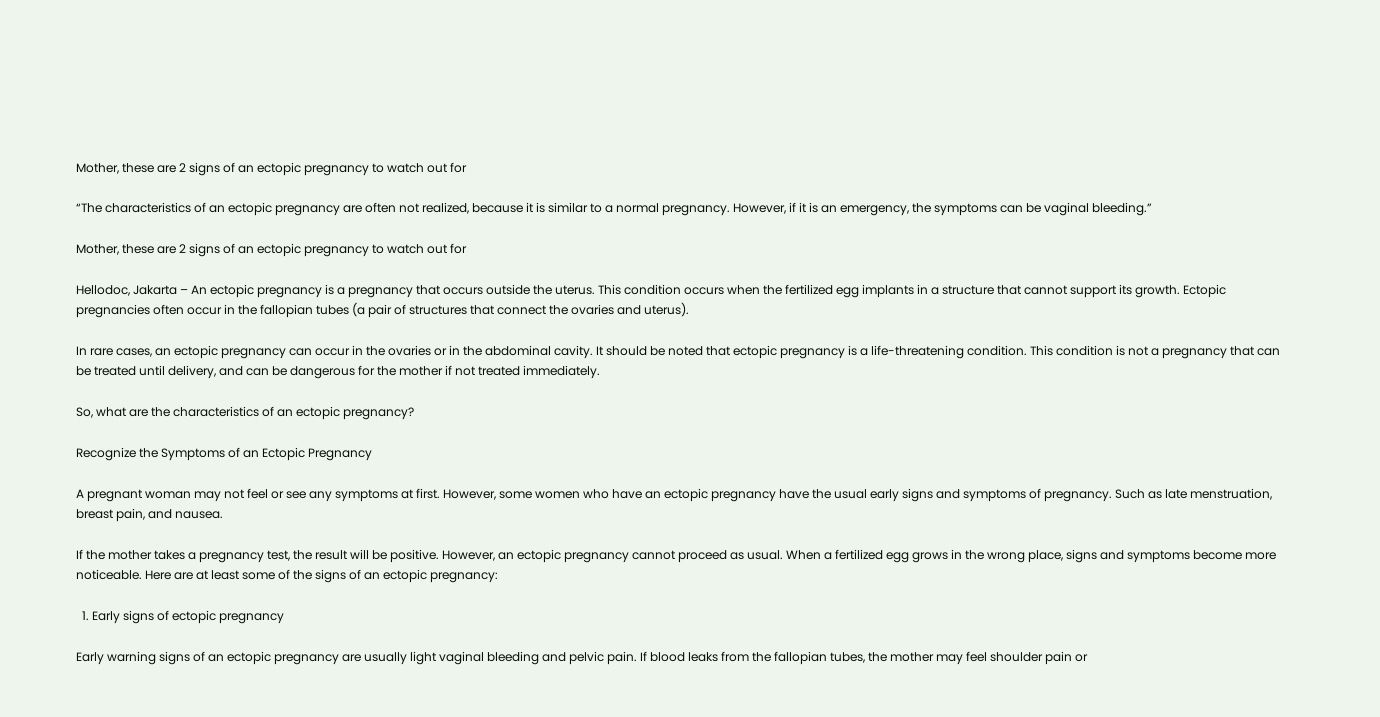Mother, these are 2 signs of an ectopic pregnancy to watch out for

“The characteristics of an ectopic pregnancy are often not realized, because it is similar to a normal pregnancy. However, if it is an emergency, the symptoms can be vaginal bleeding.”

Mother, these are 2 signs of an ectopic pregnancy to watch out for

Hellodoc, Jakarta – An ectopic pregnancy is a pregnancy that occurs outside the uterus. This condition occurs when the fertilized egg implants in a structure that cannot support its growth. Ectopic pregnancies often occur in the fallopian tubes (a pair of structures that connect the ovaries and uterus).

In rare cases, an ectopic pregnancy can occur in the ovaries or in the abdominal cavity. It should be noted that ectopic pregnancy is a life-threatening condition. This condition is not a pregnancy that can be treated until delivery, and can be dangerous for the mother if not treated immediately.

So, what are the characteristics of an ectopic pregnancy?

Recognize the Symptoms of an Ectopic Pregnancy

A pregnant woman may not feel or see any symptoms at first. However, some women who have an ectopic pregnancy have the usual early signs and symptoms of pregnancy. Such as late menstruation, breast pain, and nausea.

If the mother takes a pregnancy test, the result will be positive. However, an ectopic pregnancy cannot proceed as usual. When a fertilized egg grows in the wrong place, signs and symptoms become more noticeable. Here are at least some of the signs of an ectopic pregnancy:

  1. Early signs of ectopic pregnancy

Early warning signs of an ectopic pregnancy are usually light vaginal bleeding and pelvic pain. If blood leaks from the fallopian tubes, the mother may feel shoulder pain or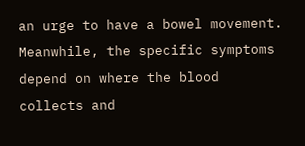an urge to have a bowel movement. Meanwhile, the specific symptoms depend on where the blood collects and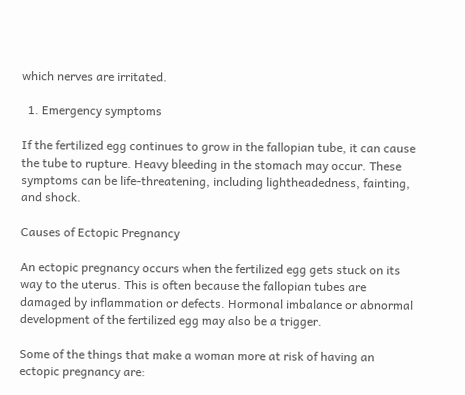which nerves are irritated.

  1. Emergency symptoms

If the fertilized egg continues to grow in the fallopian tube, it can cause the tube to rupture. Heavy bleeding in the stomach may occur. These symptoms can be life-threatening, including lightheadedness, fainting, and shock.

Causes of Ectopic Pregnancy

An ectopic pregnancy occurs when the fertilized egg gets stuck on its way to the uterus. This is often because the fallopian tubes are damaged by inflammation or defects. Hormonal imbalance or abnormal development of the fertilized egg may also be a trigger.

Some of the things that make a woman more at risk of having an ectopic pregnancy are: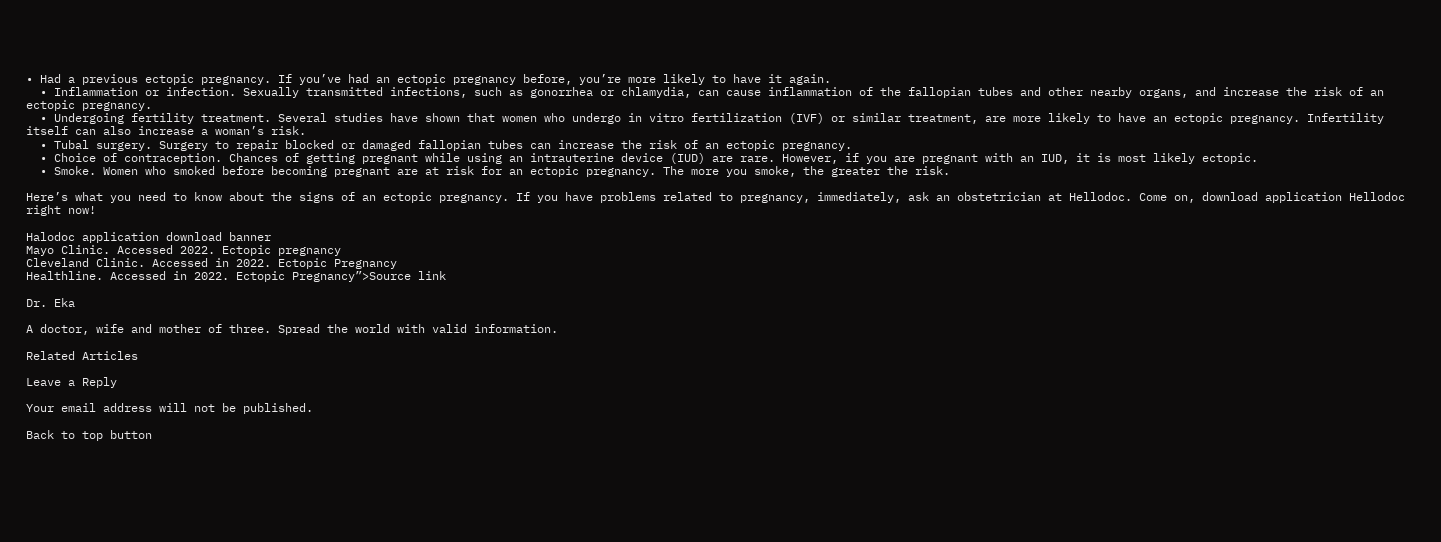• Had a previous ectopic pregnancy. If you’ve had an ectopic pregnancy before, you’re more likely to have it again.
  • Inflammation or infection. Sexually transmitted infections, such as gonorrhea or chlamydia, can cause inflammation of the fallopian tubes and other nearby organs, and increase the risk of an ectopic pregnancy.
  • Undergoing fertility treatment. Several studies have shown that women who undergo in vitro fertilization (IVF) or similar treatment, are more likely to have an ectopic pregnancy. Infertility itself can also increase a woman’s risk.
  • Tubal surgery. Surgery to repair blocked or damaged fallopian tubes can increase the risk of an ectopic pregnancy.
  • Choice of contraception. Chances of getting pregnant while using an intrauterine device (IUD) are rare. However, if you are pregnant with an IUD, it is most likely ectopic.
  • Smoke. Women who smoked before becoming pregnant are at risk for an ectopic pregnancy. The more you smoke, the greater the risk.

Here’s what you need to know about the signs of an ectopic pregnancy. If you have problems related to pregnancy, immediately, ask an obstetrician at Hellodoc. Come on, download application Hellodoc right now!

Halodoc application download banner
Mayo Clinic. Accessed 2022. Ectopic pregnancy
Cleveland Clinic. Accessed in 2022. Ectopic Pregnancy
Healthline. Accessed in 2022. Ectopic Pregnancy”>Source link

Dr. Eka

A doctor, wife and mother of three. Spread the world with valid information.

Related Articles

Leave a Reply

Your email address will not be published.

Back to top button